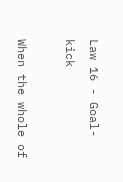Law 16 - Goal-kick

When the whole of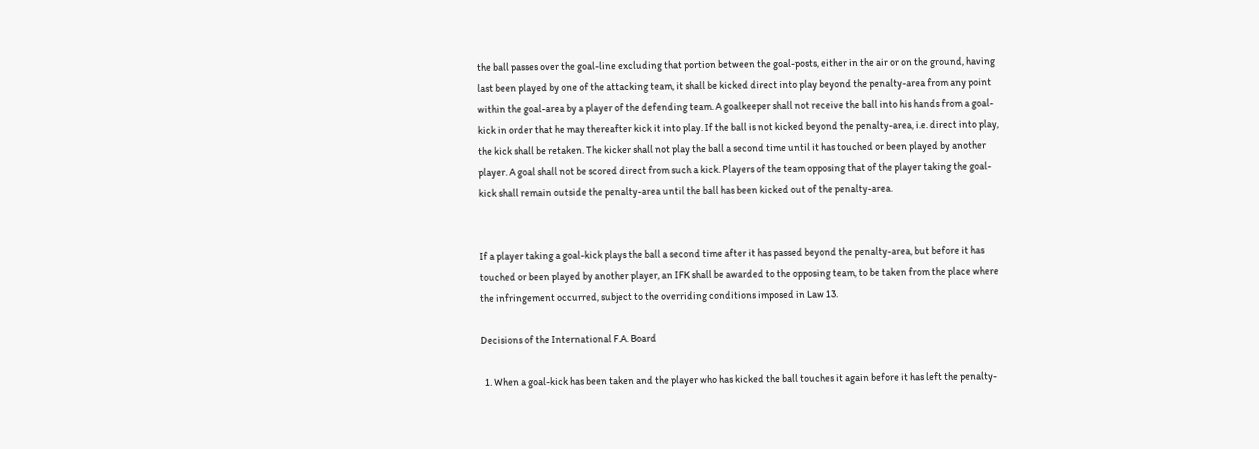the ball passes over the goal-line excluding that portion between the goal-posts, either in the air or on the ground, having last been played by one of the attacking team, it shall be kicked direct into play beyond the penalty-area from any point within the goal-area by a player of the defending team. A goalkeeper shall not receive the ball into his hands from a goal- kick in order that he may thereafter kick it into play. If the ball is not kicked beyond the penalty-area, i.e. direct into play, the kick shall be retaken. The kicker shall not play the ball a second time until it has touched or been played by another player. A goal shall not be scored direct from such a kick. Players of the team opposing that of the player taking the goal- kick shall remain outside the penalty-area until the ball has been kicked out of the penalty-area.


If a player taking a goal-kick plays the ball a second time after it has passed beyond the penalty-area, but before it has touched or been played by another player, an IFK shall be awarded to the opposing team, to be taken from the place where the infringement occurred, subject to the overriding conditions imposed in Law 13.

Decisions of the International F.A. Board

  1. When a goal-kick has been taken and the player who has kicked the ball touches it again before it has left the penalty-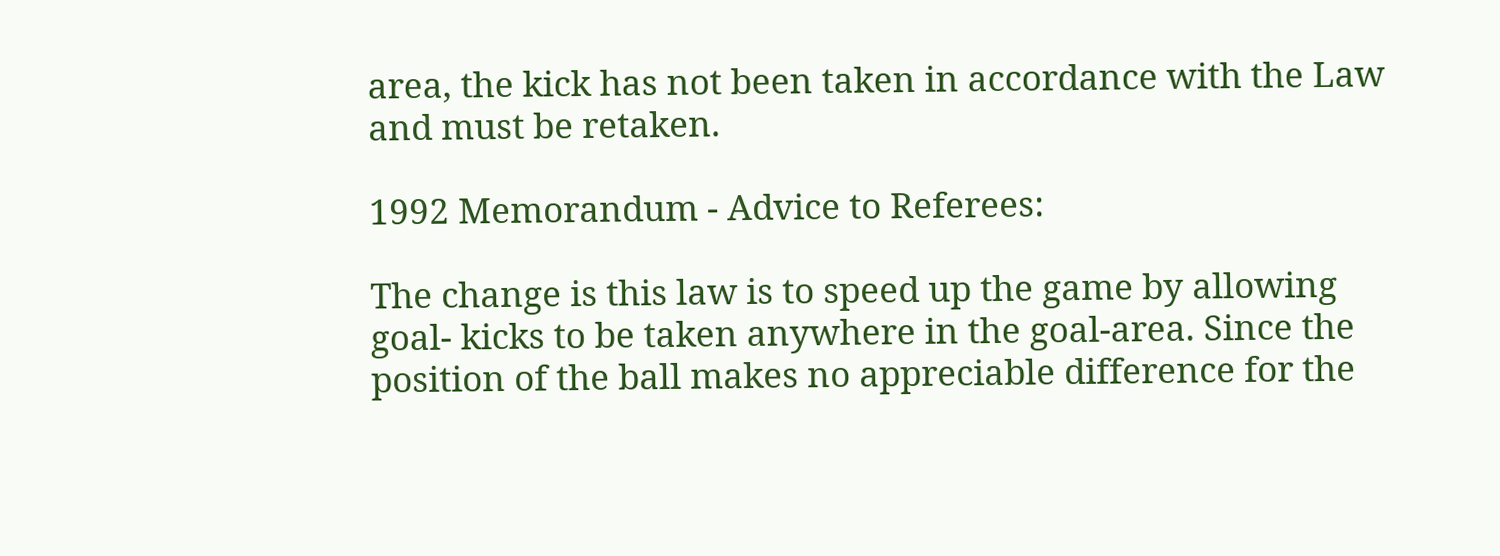area, the kick has not been taken in accordance with the Law and must be retaken.

1992 Memorandum - Advice to Referees:

The change is this law is to speed up the game by allowing goal- kicks to be taken anywhere in the goal-area. Since the position of the ball makes no appreciable difference for the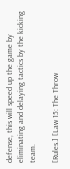defense, this will speed up the game by eliminating and delaying tactics by the kicking team.

[Rules.] [Law 15: The Throw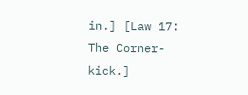in.] [Law 17: The Corner-kick.]